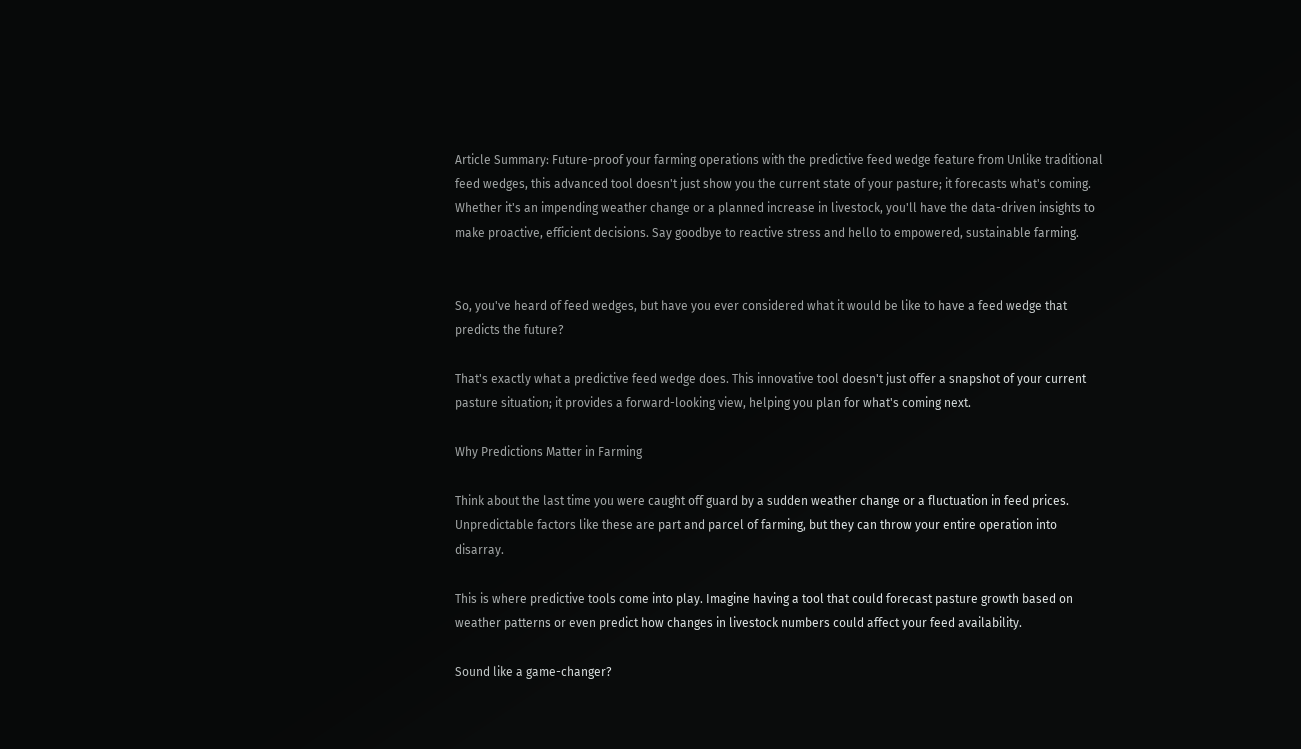Article Summary: Future-proof your farming operations with the predictive feed wedge feature from Unlike traditional feed wedges, this advanced tool doesn't just show you the current state of your pasture; it forecasts what's coming. Whether it's an impending weather change or a planned increase in livestock, you'll have the data-driven insights to make proactive, efficient decisions. Say goodbye to reactive stress and hello to empowered, sustainable farming.


So, you've heard of feed wedges, but have you ever considered what it would be like to have a feed wedge that predicts the future?

That's exactly what a predictive feed wedge does. This innovative tool doesn't just offer a snapshot of your current pasture situation; it provides a forward-looking view, helping you plan for what's coming next.

Why Predictions Matter in Farming

Think about the last time you were caught off guard by a sudden weather change or a fluctuation in feed prices. Unpredictable factors like these are part and parcel of farming, but they can throw your entire operation into disarray.

This is where predictive tools come into play. Imagine having a tool that could forecast pasture growth based on weather patterns or even predict how changes in livestock numbers could affect your feed availability.

Sound like a game-changer?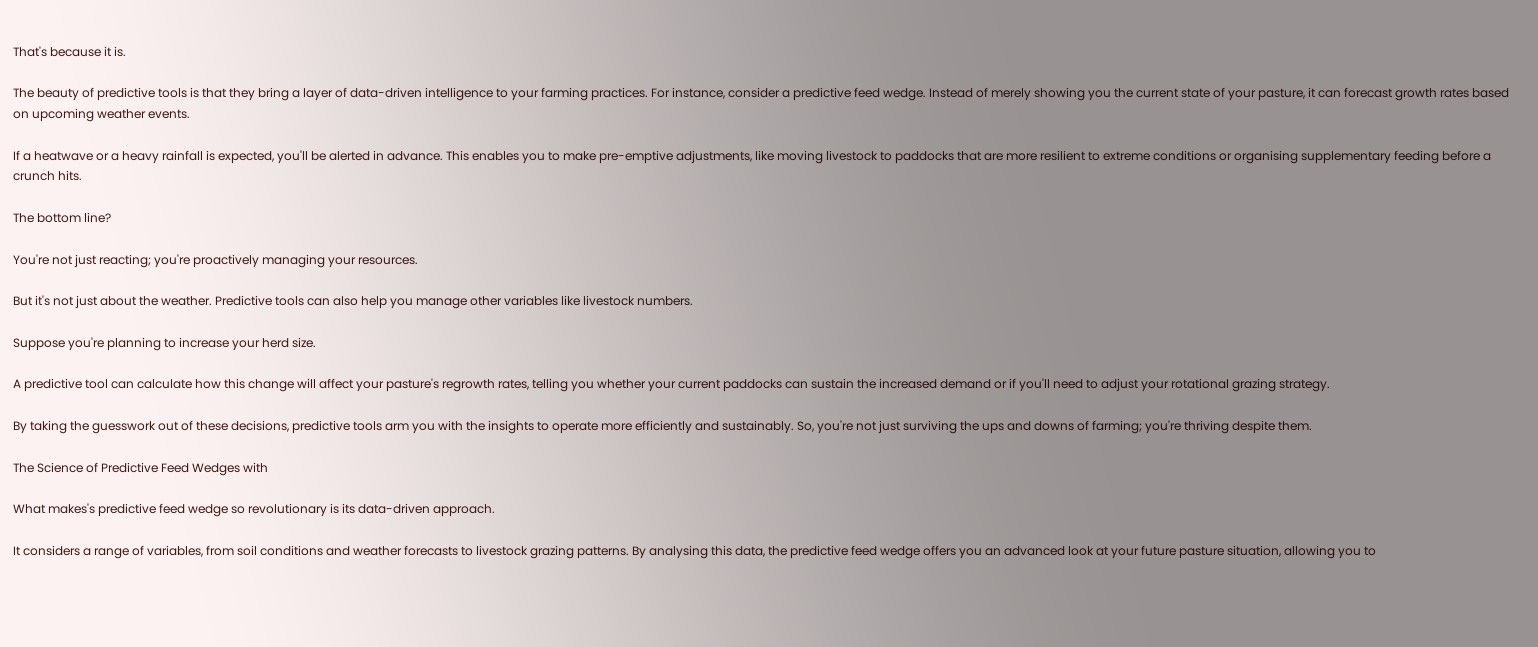That's because it is.

The beauty of predictive tools is that they bring a layer of data-driven intelligence to your farming practices. For instance, consider a predictive feed wedge. Instead of merely showing you the current state of your pasture, it can forecast growth rates based on upcoming weather events.

If a heatwave or a heavy rainfall is expected, you'll be alerted in advance. This enables you to make pre-emptive adjustments, like moving livestock to paddocks that are more resilient to extreme conditions or organising supplementary feeding before a crunch hits.

The bottom line?

You're not just reacting; you're proactively managing your resources.

But it's not just about the weather. Predictive tools can also help you manage other variables like livestock numbers.

Suppose you're planning to increase your herd size.

A predictive tool can calculate how this change will affect your pasture's regrowth rates, telling you whether your current paddocks can sustain the increased demand or if you'll need to adjust your rotational grazing strategy.

By taking the guesswork out of these decisions, predictive tools arm you with the insights to operate more efficiently and sustainably. So, you're not just surviving the ups and downs of farming; you're thriving despite them.

The Science of Predictive Feed Wedges with

What makes's predictive feed wedge so revolutionary is its data-driven approach.

It considers a range of variables, from soil conditions and weather forecasts to livestock grazing patterns. By analysing this data, the predictive feed wedge offers you an advanced look at your future pasture situation, allowing you to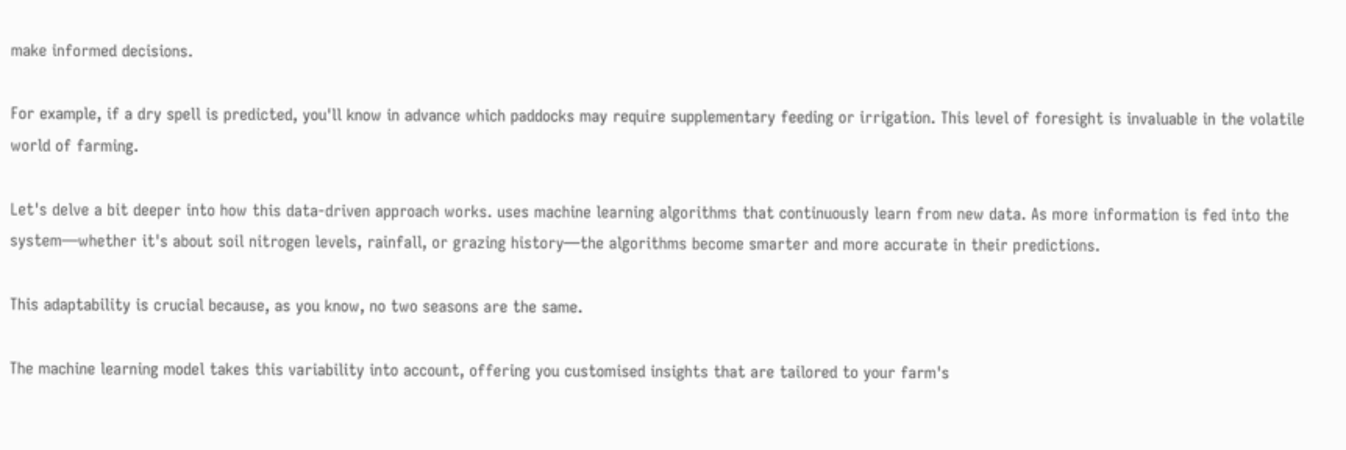make informed decisions.

For example, if a dry spell is predicted, you'll know in advance which paddocks may require supplementary feeding or irrigation. This level of foresight is invaluable in the volatile world of farming.

Let's delve a bit deeper into how this data-driven approach works. uses machine learning algorithms that continuously learn from new data. As more information is fed into the system—whether it's about soil nitrogen levels, rainfall, or grazing history—the algorithms become smarter and more accurate in their predictions.

This adaptability is crucial because, as you know, no two seasons are the same.

The machine learning model takes this variability into account, offering you customised insights that are tailored to your farm's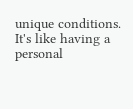unique conditions. It's like having a personal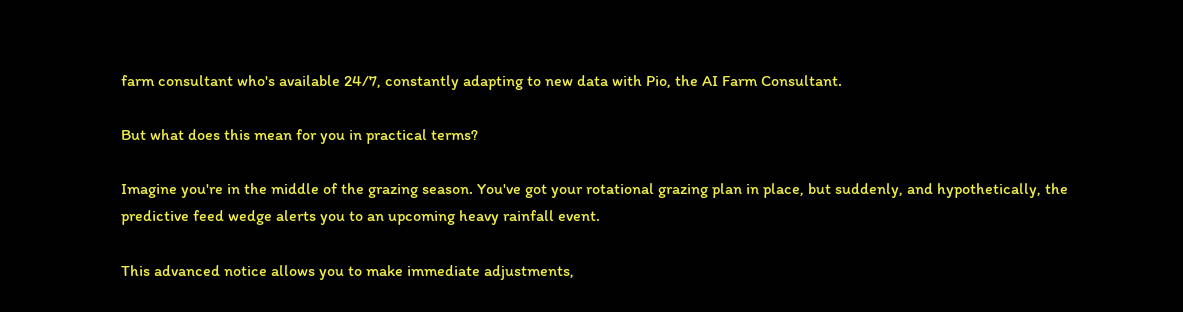farm consultant who's available 24/7, constantly adapting to new data with Pio, the AI Farm Consultant.

But what does this mean for you in practical terms?

Imagine you're in the middle of the grazing season. You've got your rotational grazing plan in place, but suddenly, and hypothetically, the predictive feed wedge alerts you to an upcoming heavy rainfall event.

This advanced notice allows you to make immediate adjustments,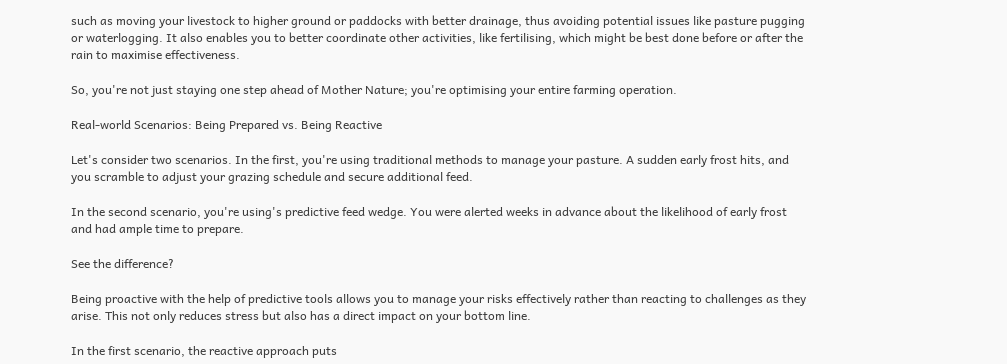such as moving your livestock to higher ground or paddocks with better drainage, thus avoiding potential issues like pasture pugging or waterlogging. It also enables you to better coordinate other activities, like fertilising, which might be best done before or after the rain to maximise effectiveness.

So, you're not just staying one step ahead of Mother Nature; you're optimising your entire farming operation.

Real-world Scenarios: Being Prepared vs. Being Reactive

Let's consider two scenarios. In the first, you're using traditional methods to manage your pasture. A sudden early frost hits, and you scramble to adjust your grazing schedule and secure additional feed.

In the second scenario, you're using's predictive feed wedge. You were alerted weeks in advance about the likelihood of early frost and had ample time to prepare.

See the difference?

Being proactive with the help of predictive tools allows you to manage your risks effectively rather than reacting to challenges as they arise. This not only reduces stress but also has a direct impact on your bottom line.

In the first scenario, the reactive approach puts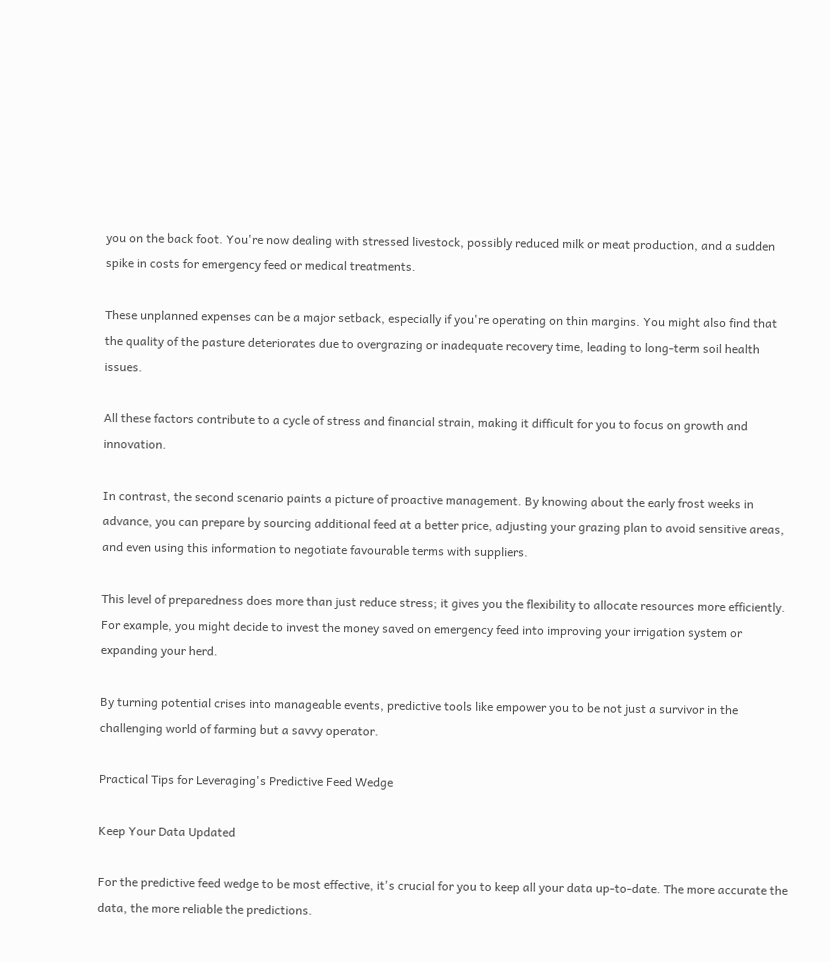you on the back foot. You're now dealing with stressed livestock, possibly reduced milk or meat production, and a sudden spike in costs for emergency feed or medical treatments.

These unplanned expenses can be a major setback, especially if you're operating on thin margins. You might also find that the quality of the pasture deteriorates due to overgrazing or inadequate recovery time, leading to long-term soil health issues.

All these factors contribute to a cycle of stress and financial strain, making it difficult for you to focus on growth and innovation.

In contrast, the second scenario paints a picture of proactive management. By knowing about the early frost weeks in advance, you can prepare by sourcing additional feed at a better price, adjusting your grazing plan to avoid sensitive areas, and even using this information to negotiate favourable terms with suppliers.

This level of preparedness does more than just reduce stress; it gives you the flexibility to allocate resources more efficiently. For example, you might decide to invest the money saved on emergency feed into improving your irrigation system or expanding your herd.

By turning potential crises into manageable events, predictive tools like empower you to be not just a survivor in the challenging world of farming but a savvy operator.

Practical Tips for Leveraging's Predictive Feed Wedge

Keep Your Data Updated

For the predictive feed wedge to be most effective, it's crucial for you to keep all your data up-to-date. The more accurate the data, the more reliable the predictions.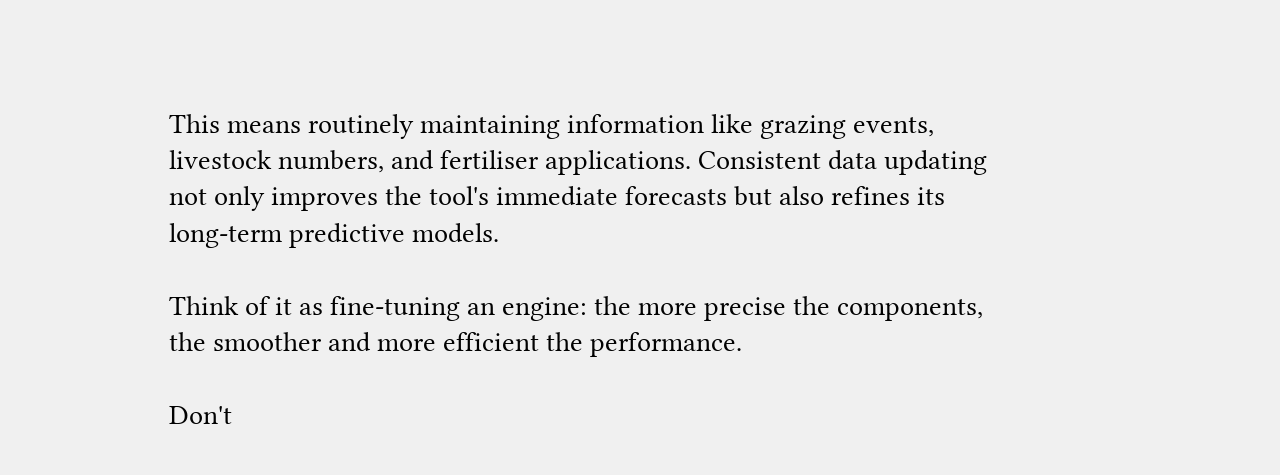This means routinely maintaining information like grazing events, livestock numbers, and fertiliser applications. Consistent data updating not only improves the tool's immediate forecasts but also refines its long-term predictive models.

Think of it as fine-tuning an engine: the more precise the components, the smoother and more efficient the performance.

Don't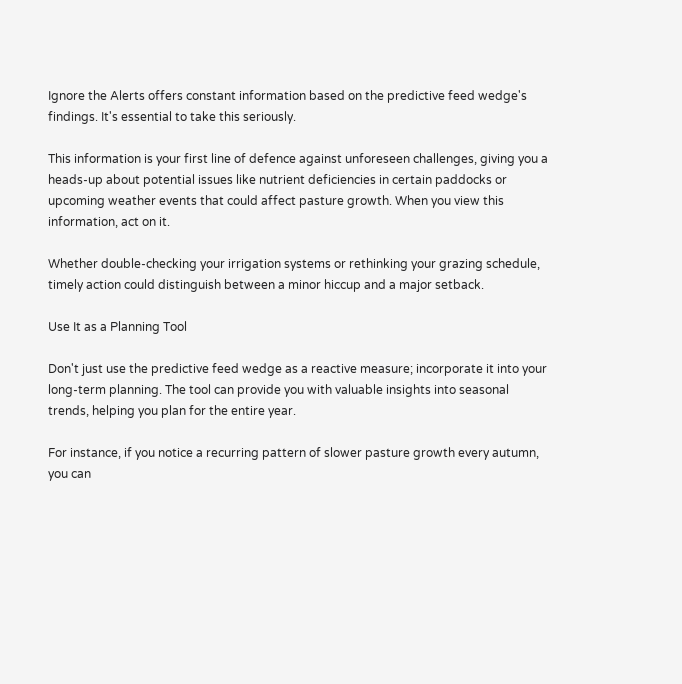Ignore the Alerts offers constant information based on the predictive feed wedge's findings. It's essential to take this seriously.

This information is your first line of defence against unforeseen challenges, giving you a heads-up about potential issues like nutrient deficiencies in certain paddocks or upcoming weather events that could affect pasture growth. When you view this information, act on it.

Whether double-checking your irrigation systems or rethinking your grazing schedule, timely action could distinguish between a minor hiccup and a major setback.

Use It as a Planning Tool

Don't just use the predictive feed wedge as a reactive measure; incorporate it into your long-term planning. The tool can provide you with valuable insights into seasonal trends, helping you plan for the entire year.

For instance, if you notice a recurring pattern of slower pasture growth every autumn, you can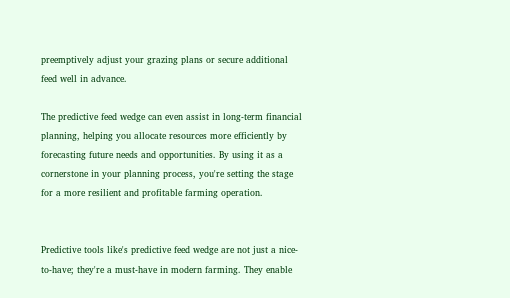preemptively adjust your grazing plans or secure additional feed well in advance.

The predictive feed wedge can even assist in long-term financial planning, helping you allocate resources more efficiently by forecasting future needs and opportunities. By using it as a cornerstone in your planning process, you're setting the stage for a more resilient and profitable farming operation.


Predictive tools like's predictive feed wedge are not just a nice-to-have; they're a must-have in modern farming. They enable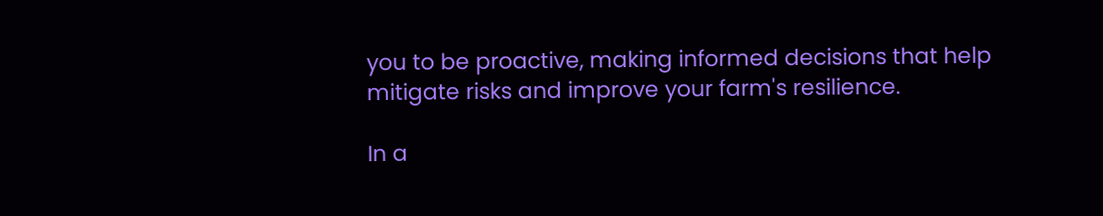you to be proactive, making informed decisions that help mitigate risks and improve your farm's resilience.

In a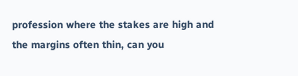profession where the stakes are high and the margins often thin, can you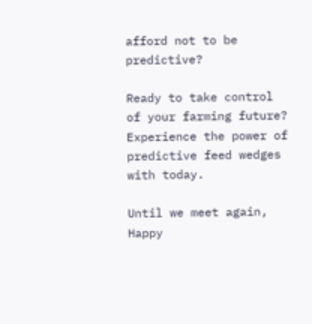afford not to be predictive?

Ready to take control of your farming future? Experience the power of predictive feed wedges with today.

Until we meet again, Happy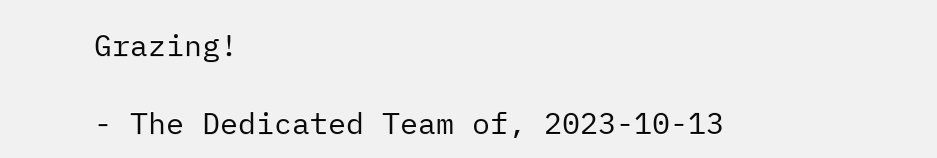Grazing!

- The Dedicated Team of, 2023-10-13